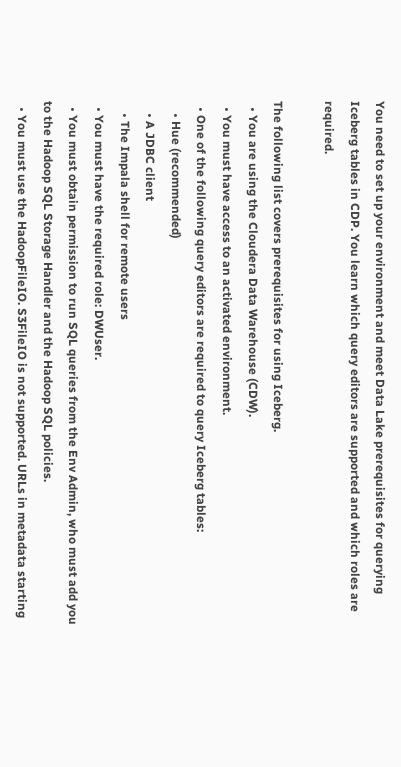You need to set up your environment and meet Data Lake prerequisites for querying Iceberg tables in CDP. You learn which query editors are supported and which roles are required.

The following list covers prerequisites for using Iceberg.
  • You are using the Cloudera Data Warehouse (CDW).
  • You must have access to an activated environment.
  • One of the following query editors are required to query Iceberg tables:
    • Hue (recommended)
    • A JDBC client
    • The Impala shell for remote users
  • You must have the required role: DWUser.
  • You must obtain permission to run SQL queries from the Env Admin, who must add you to the Hadoop SQL Storage Handler and the Hadoop SQL policies.
  • You must use the HadoopFileIO. S3FileIO is not supported. URLs in metadata starting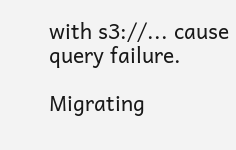with s3://... cause query failure.

Migrating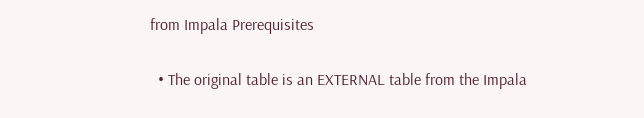from Impala Prerequisites

  • The original table is an EXTERNAL table from the Impala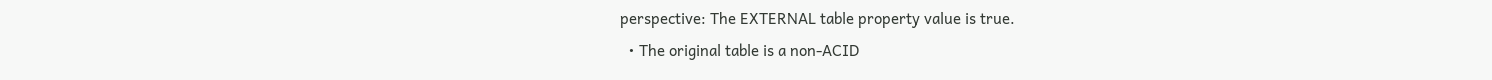perspective: The EXTERNAL table property value is true.
  • The original table is a non-ACID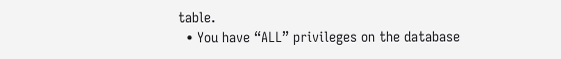table.
  • You have “ALL” privileges on the database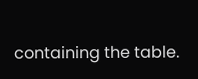containing the table.